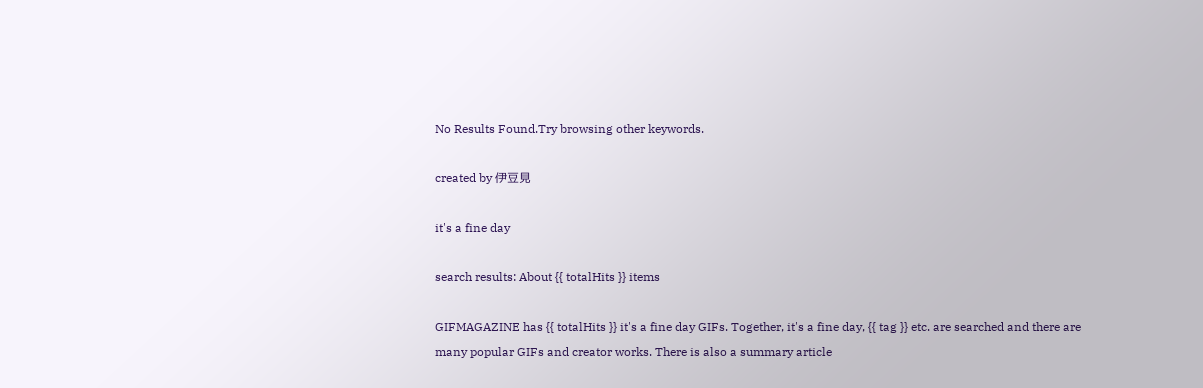No Results Found.Try browsing other keywords.

created by 伊豆見

it's a fine day

search results: About {{ totalHits }} items

GIFMAGAZINE has {{ totalHits }} it's a fine day GIFs. Together, it's a fine day, {{ tag }} etc. are searched and there are many popular GIFs and creator works. There is also a summary article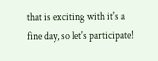that is exciting with it's a fine day, so let's participate!